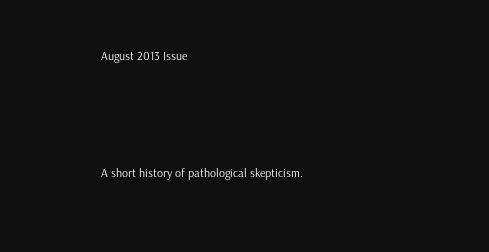August 2013 Issue




A short history of pathological skepticism.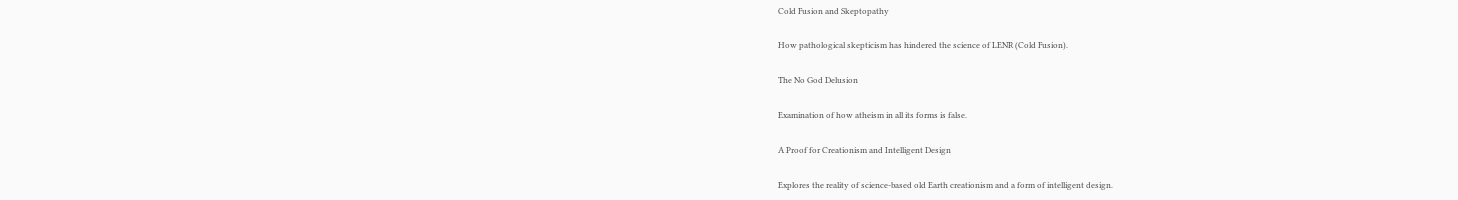Cold Fusion and Skeptopathy

How pathological skepticism has hindered the science of LENR (Cold Fusion).

The No God Delusion

Examination of how atheism in all its forms is false.

A Proof for Creationism and Intelligent Design

Explores the reality of science-based old Earth creationism and a form of intelligent design.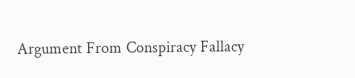Argument From Conspiracy Fallacy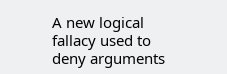A new logical fallacy used to deny arguments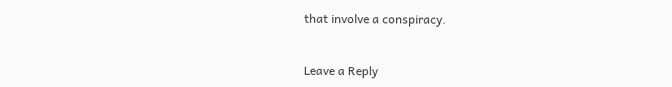that involve a conspiracy.


Leave a Reply